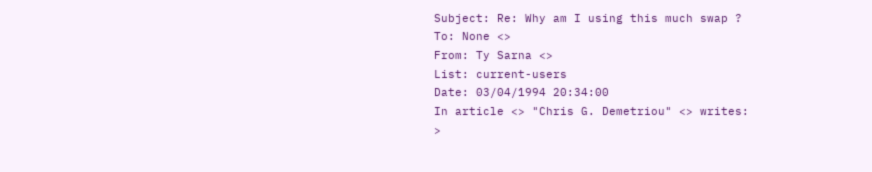Subject: Re: Why am I using this much swap ?
To: None <>
From: Ty Sarna <>
List: current-users
Date: 03/04/1994 20:34:00
In article <> "Chris G. Demetriou" <> writes:
>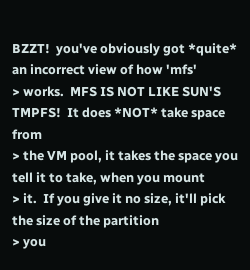BZZT!  you've obviously got *quite* an incorrect view of how 'mfs'
> works.  MFS IS NOT LIKE SUN'S TMPFS!  It does *NOT* take space from
> the VM pool, it takes the space you tell it to take, when you mount
> it.  If you give it no size, it'll pick the size of the partition
> you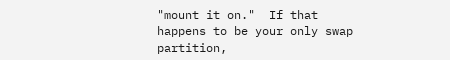"mount it on."  If that happens to be your only swap partition,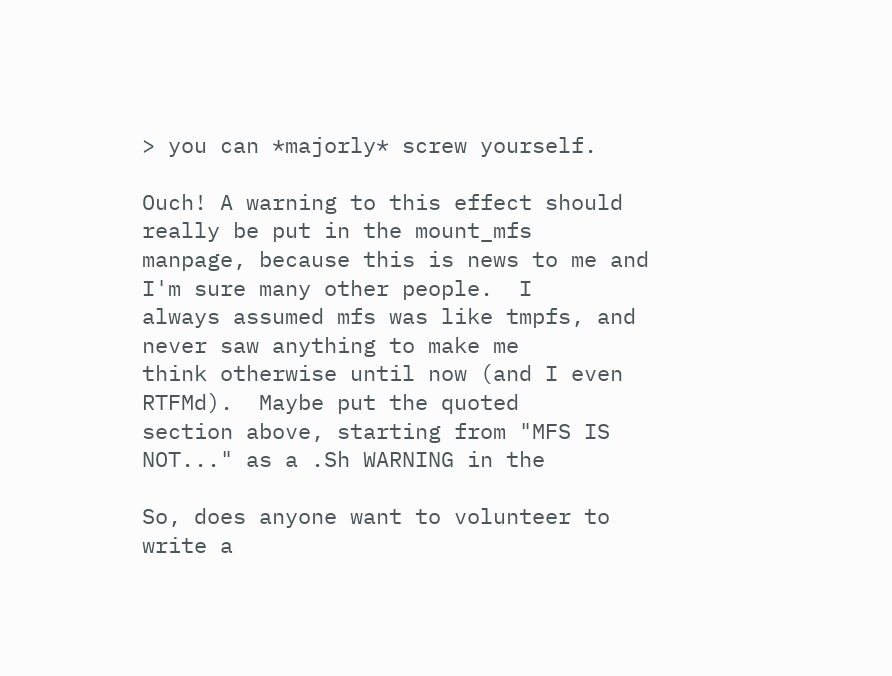> you can *majorly* screw yourself.

Ouch! A warning to this effect should really be put in the mount_mfs
manpage, because this is news to me and I'm sure many other people.  I
always assumed mfs was like tmpfs, and never saw anything to make me
think otherwise until now (and I even RTFMd).  Maybe put the quoted
section above, starting from "MFS IS NOT..." as a .Sh WARNING in the

So, does anyone want to volunteer to write a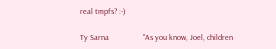real tmpfs? :-)

Ty Sarna                 "As you know, Joel, children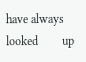have always looked        up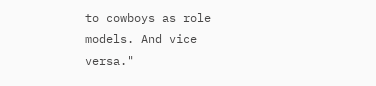to cowboys as role models. And vice versa."